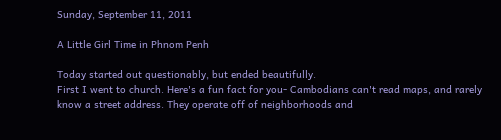Sunday, September 11, 2011

A Little Girl Time in Phnom Penh

Today started out questionably, but ended beautifully.
First I went to church. Here's a fun fact for you- Cambodians can't read maps, and rarely know a street address. They operate off of neighborhoods and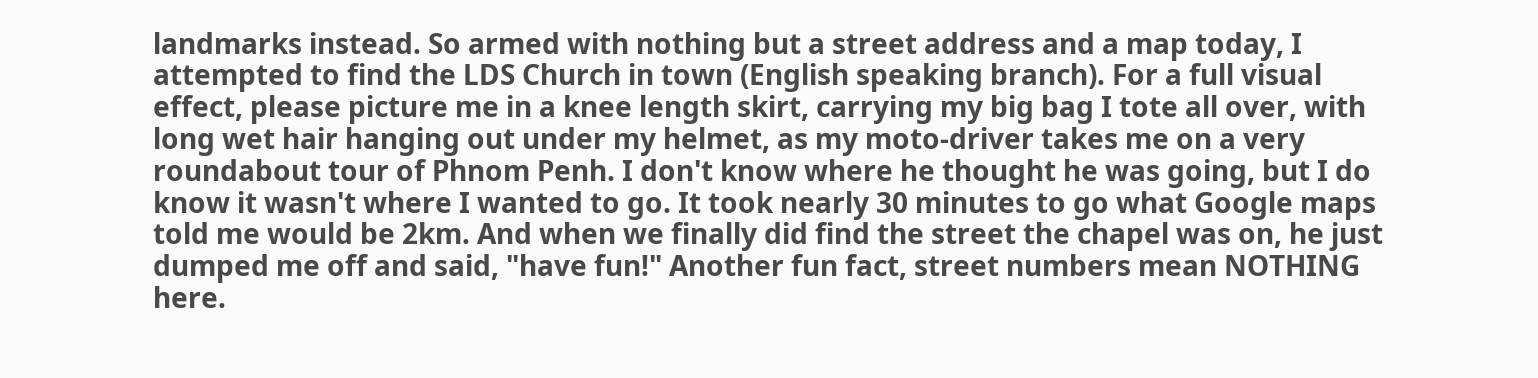landmarks instead. So armed with nothing but a street address and a map today, I attempted to find the LDS Church in town (English speaking branch). For a full visual effect, please picture me in a knee length skirt, carrying my big bag I tote all over, with long wet hair hanging out under my helmet, as my moto-driver takes me on a very roundabout tour of Phnom Penh. I don't know where he thought he was going, but I do know it wasn't where I wanted to go. It took nearly 30 minutes to go what Google maps told me would be 2km. And when we finally did find the street the chapel was on, he just dumped me off and said, "have fun!" Another fun fact, street numbers mean NOTHING here.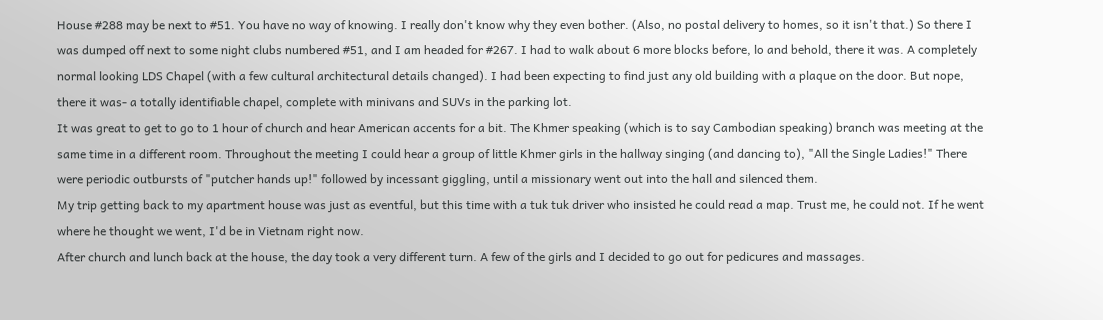House #288 may be next to #51. You have no way of knowing. I really don't know why they even bother. (Also, no postal delivery to homes, so it isn't that.) So there I was dumped off next to some night clubs numbered #51, and I am headed for #267. I had to walk about 6 more blocks before, lo and behold, there it was. A completely normal looking LDS Chapel (with a few cultural architectural details changed). I had been expecting to find just any old building with a plaque on the door. But nope, there it was- a totally identifiable chapel, complete with minivans and SUVs in the parking lot.
It was great to get to go to 1 hour of church and hear American accents for a bit. The Khmer speaking (which is to say Cambodian speaking) branch was meeting at the same time in a different room. Throughout the meeting I could hear a group of little Khmer girls in the hallway singing (and dancing to), "All the Single Ladies!" There were periodic outbursts of "putcher hands up!" followed by incessant giggling, until a missionary went out into the hall and silenced them.
My trip getting back to my apartment house was just as eventful, but this time with a tuk tuk driver who insisted he could read a map. Trust me, he could not. If he went where he thought we went, I'd be in Vietnam right now.
After church and lunch back at the house, the day took a very different turn. A few of the girls and I decided to go out for pedicures and massages.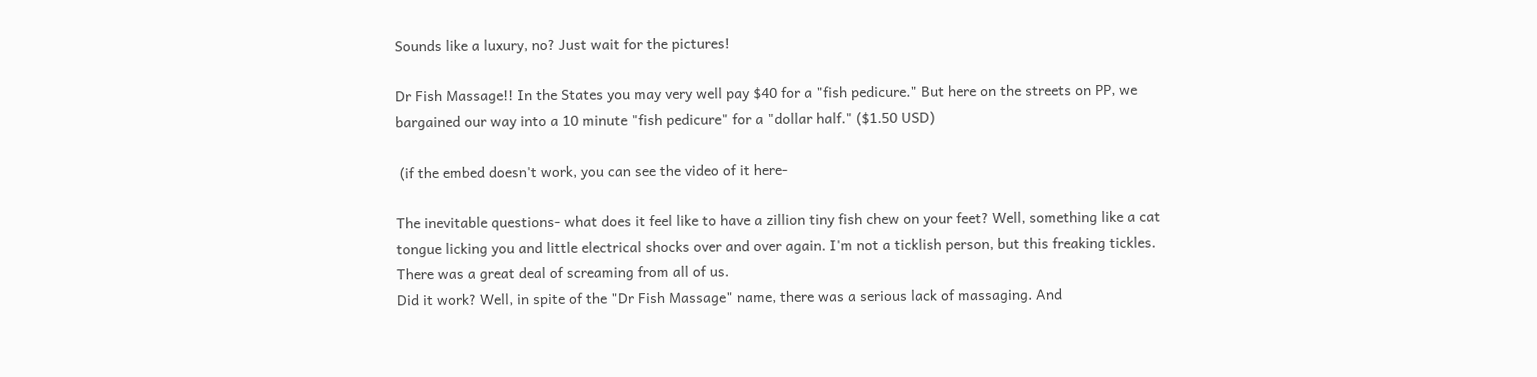Sounds like a luxury, no? Just wait for the pictures!

Dr Fish Massage!! In the States you may very well pay $40 for a "fish pedicure." But here on the streets on PP, we bargained our way into a 10 minute "fish pedicure" for a "dollar half." ($1.50 USD)

 (if the embed doesn't work, you can see the video of it here-

The inevitable questions- what does it feel like to have a zillion tiny fish chew on your feet? Well, something like a cat tongue licking you and little electrical shocks over and over again. I'm not a ticklish person, but this freaking tickles. There was a great deal of screaming from all of us.
Did it work? Well, in spite of the "Dr Fish Massage" name, there was a serious lack of massaging. And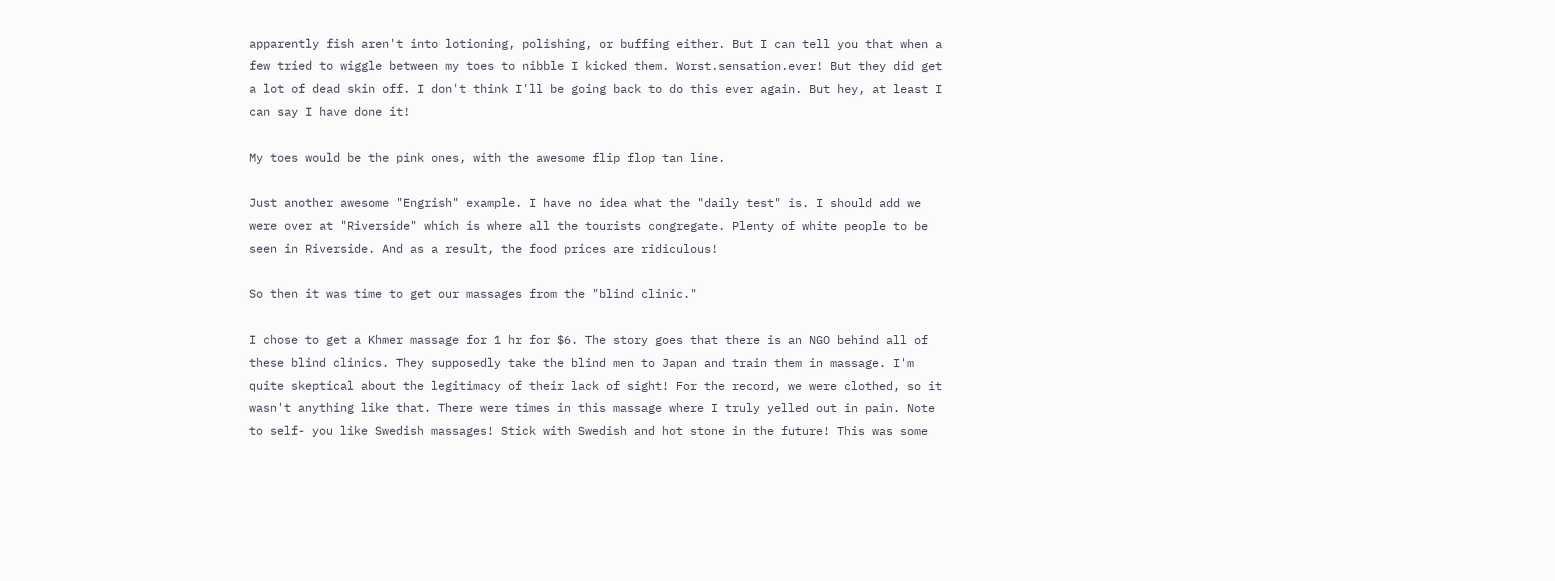apparently fish aren't into lotioning, polishing, or buffing either. But I can tell you that when a few tried to wiggle between my toes to nibble I kicked them. Worst.sensation.ever! But they did get a lot of dead skin off. I don't think I'll be going back to do this ever again. But hey, at least I can say I have done it!

My toes would be the pink ones, with the awesome flip flop tan line.

Just another awesome "Engrish" example. I have no idea what the "daily test" is. I should add we were over at "Riverside" which is where all the tourists congregate. Plenty of white people to be seen in Riverside. And as a result, the food prices are ridiculous!

So then it was time to get our massages from the "blind clinic."

I chose to get a Khmer massage for 1 hr for $6. The story goes that there is an NGO behind all of these blind clinics. They supposedly take the blind men to Japan and train them in massage. I'm quite skeptical about the legitimacy of their lack of sight! For the record, we were clothed, so it wasn't anything like that. There were times in this massage where I truly yelled out in pain. Note to self- you like Swedish massages! Stick with Swedish and hot stone in the future! This was some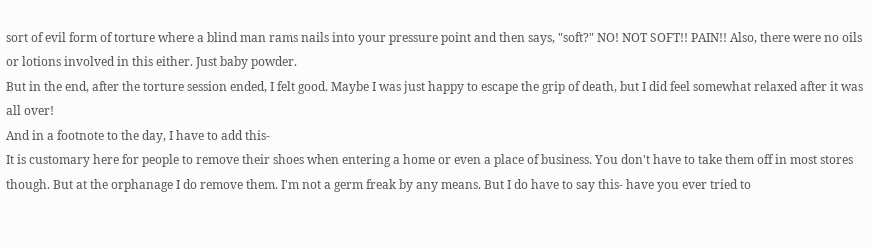sort of evil form of torture where a blind man rams nails into your pressure point and then says, "soft?" NO! NOT SOFT!! PAIN!! Also, there were no oils or lotions involved in this either. Just baby powder.
But in the end, after the torture session ended, I felt good. Maybe I was just happy to escape the grip of death, but I did feel somewhat relaxed after it was all over!
And in a footnote to the day, I have to add this-
It is customary here for people to remove their shoes when entering a home or even a place of business. You don't have to take them off in most stores though. But at the orphanage I do remove them. I'm not a germ freak by any means. But I do have to say this- have you ever tried to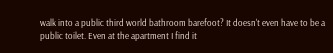walk into a public third world bathroom barefoot? It doesn't even have to be a public toilet. Even at the apartment I find it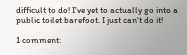difficult to do! I've yet to actually go into a public toilet barefoot. I just can't do it!

1 comment: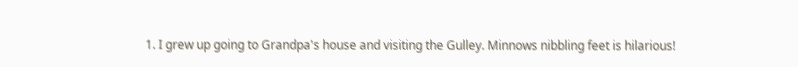1. I grew up going to Grandpa's house and visiting the Gulley. Minnows nibbling feet is hilarious!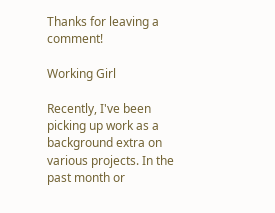Thanks for leaving a comment!

Working Girl

Recently, I've been picking up work as a background extra on various projects. In the past month or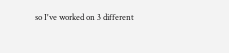so I've worked on 3 different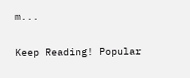m...

Keep Reading! Popular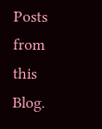Posts from this Blog.